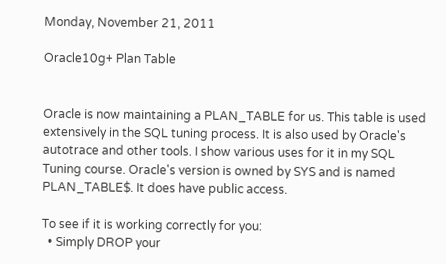Monday, November 21, 2011

Oracle10g+ Plan Table


Oracle is now maintaining a PLAN_TABLE for us. This table is used extensively in the SQL tuning process. It is also used by Oracle's autotrace and other tools. I show various uses for it in my SQL Tuning course. Oracle's version is owned by SYS and is named PLAN_TABLE$. It does have public access.

To see if it is working correctly for you:
  • Simply DROP your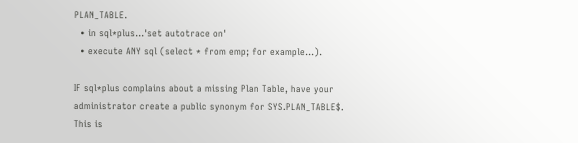PLAN_TABLE.
  • in sql*plus...'set autotrace on'
  • execute ANY sql (select * from emp; for example...).

IF sql*plus complains about a missing Plan Table, have your administrator create a public synonym for SYS.PLAN_TABLE$. This is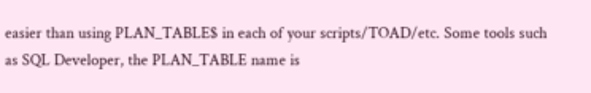easier than using PLAN_TABLE$ in each of your scripts/TOAD/etc. Some tools such as SQL Developer, the PLAN_TABLE name is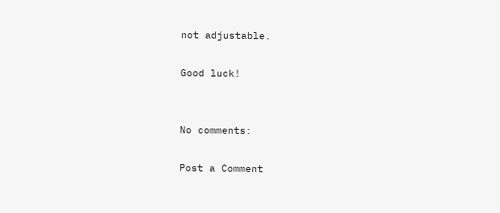not adjustable.

Good luck!


No comments:

Post a Comment